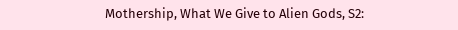Mothership, What We Give to Alien Gods, S2: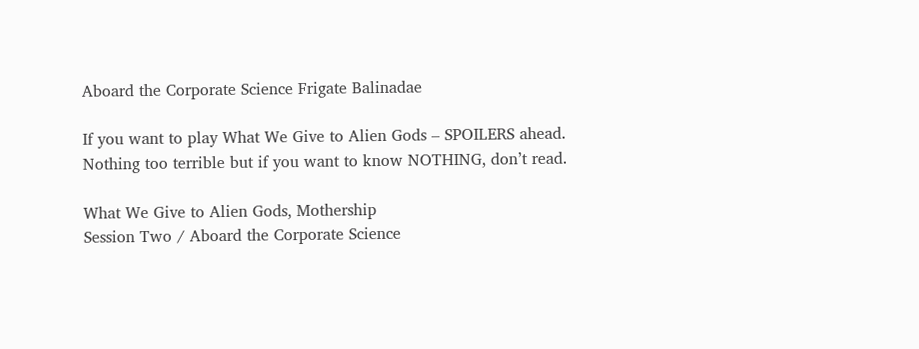Aboard the Corporate Science Frigate Balinadae

If you want to play What We Give to Alien Gods – SPOILERS ahead. Nothing too terrible but if you want to know NOTHING, don’t read.

What We Give to Alien Gods, Mothership
Session Two / Aboard the Corporate Science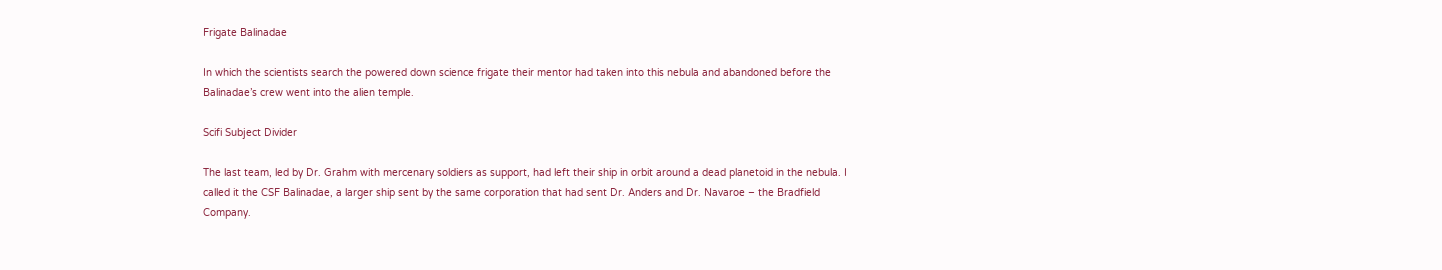Frigate Balinadae

In which the scientists search the powered down science frigate their mentor had taken into this nebula and abandoned before the Balinadae’s crew went into the alien temple.

Scifi Subject Divider

The last team, led by Dr. Grahm with mercenary soldiers as support, had left their ship in orbit around a dead planetoid in the nebula. I called it the CSF Balinadae, a larger ship sent by the same corporation that had sent Dr. Anders and Dr. Navaroe – the Bradfield Company.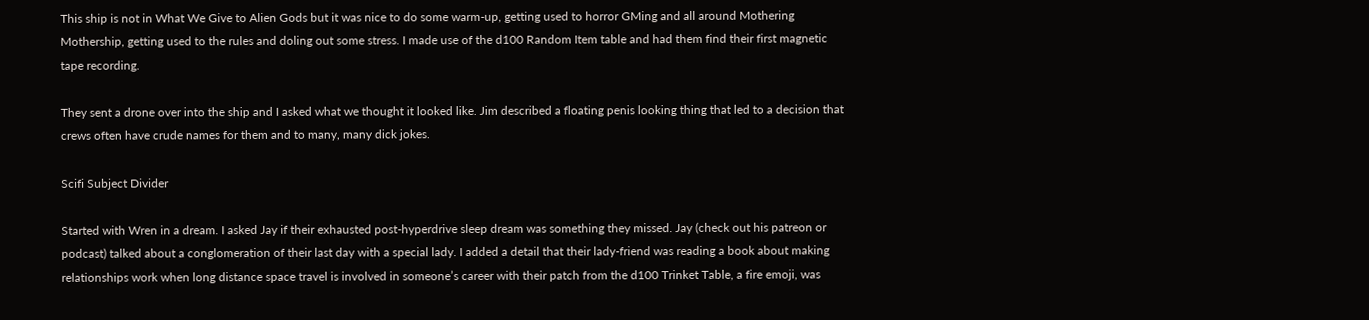This ship is not in What We Give to Alien Gods but it was nice to do some warm-up, getting used to horror GMing and all around Mothering Mothership, getting used to the rules and doling out some stress. I made use of the d100 Random Item table and had them find their first magnetic tape recording.

They sent a drone over into the ship and I asked what we thought it looked like. Jim described a floating penis looking thing that led to a decision that crews often have crude names for them and to many, many dick jokes.

Scifi Subject Divider

Started with Wren in a dream. I asked Jay if their exhausted post-hyperdrive sleep dream was something they missed. Jay (check out his patreon or podcast) talked about a conglomeration of their last day with a special lady. I added a detail that their lady-friend was reading a book about making relationships work when long distance space travel is involved in someone’s career with their patch from the d100 Trinket Table, a fire emoji, was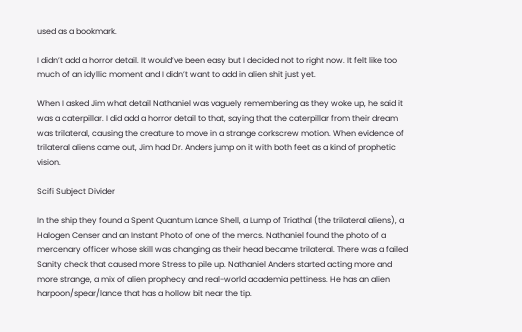used as a bookmark.

I didn’t add a horror detail. It would’ve been easy but I decided not to right now. It felt like too much of an idyllic moment and I didn’t want to add in alien shit just yet.

When I asked Jim what detail Nathaniel was vaguely remembering as they woke up, he said it was a caterpillar. I did add a horror detail to that, saying that the caterpillar from their dream was trilateral, causing the creature to move in a strange corkscrew motion. When evidence of trilateral aliens came out, Jim had Dr. Anders jump on it with both feet as a kind of prophetic vision.

Scifi Subject Divider

In the ship they found a Spent Quantum Lance Shell, a Lump of Triathal (the trilateral aliens), a Halogen Censer and an Instant Photo of one of the mercs. Nathaniel found the photo of a mercenary officer whose skill was changing as their head became trilateral. There was a failed Sanity check that caused more Stress to pile up. Nathaniel Anders started acting more and more strange, a mix of alien prophecy and real-world academia pettiness. He has an alien harpoon/spear/lance that has a hollow bit near the tip.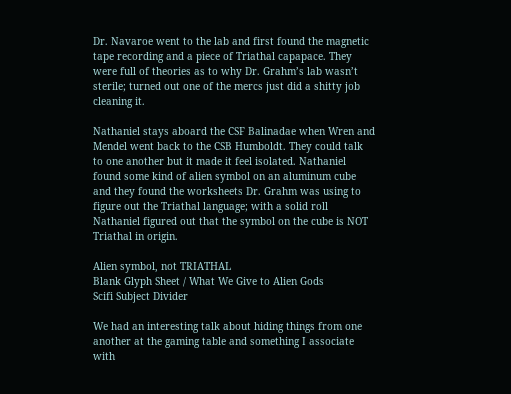Dr. Navaroe went to the lab and first found the magnetic tape recording and a piece of Triathal capapace. They were full of theories as to why Dr. Grahm’s lab wasn’t sterile; turned out one of the mercs just did a shitty job cleaning it.

Nathaniel stays aboard the CSF Balinadae when Wren and Mendel went back to the CSB Humboldt. They could talk to one another but it made it feel isolated. Nathaniel found some kind of alien symbol on an aluminum cube and they found the worksheets Dr. Grahm was using to figure out the Triathal language; with a solid roll Nathaniel figured out that the symbol on the cube is NOT Triathal in origin.

Alien symbol, not TRIATHAL
Blank Glyph Sheet / What We Give to Alien Gods
Scifi Subject Divider

We had an interesting talk about hiding things from one another at the gaming table and something I associate with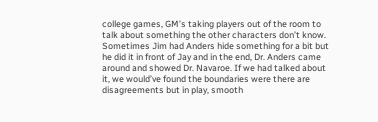college games, GM’s taking players out of the room to talk about something the other characters don’t know. Sometimes Jim had Anders hide something for a bit but he did it in front of Jay and in the end, Dr. Anders came around and showed Dr. Navaroe. If we had talked about it, we would’ve found the boundaries were there are disagreements but in play, smooth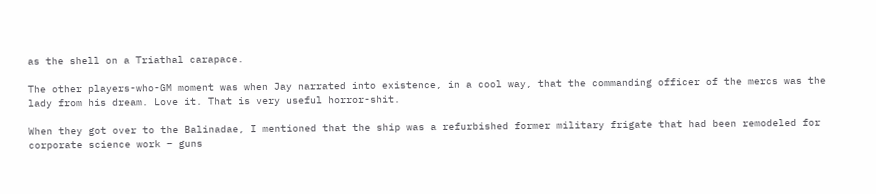as the shell on a Triathal carapace.

The other players-who-GM moment was when Jay narrated into existence, in a cool way, that the commanding officer of the mercs was the lady from his dream. Love it. That is very useful horror-shit.

When they got over to the Balinadae, I mentioned that the ship was a refurbished former military frigate that had been remodeled for corporate science work – guns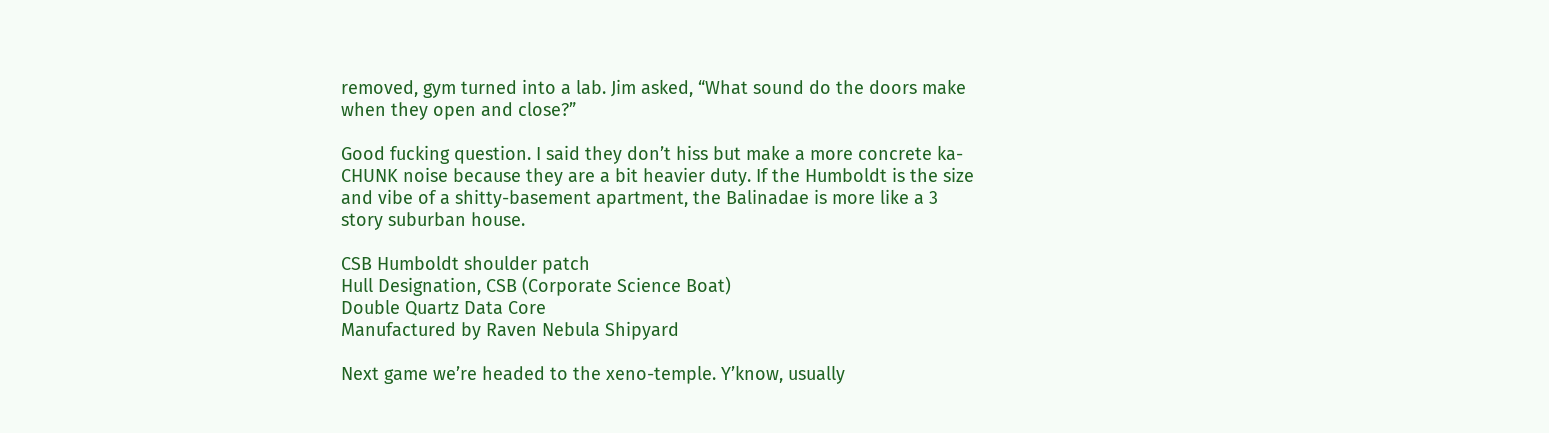removed, gym turned into a lab. Jim asked, “What sound do the doors make when they open and close?”

Good fucking question. I said they don’t hiss but make a more concrete ka-CHUNK noise because they are a bit heavier duty. If the Humboldt is the size and vibe of a shitty-basement apartment, the Balinadae is more like a 3 story suburban house.

CSB Humboldt shoulder patch
Hull Designation, CSB (Corporate Science Boat)
Double Quartz Data Core
Manufactured by Raven Nebula Shipyard

Next game we’re headed to the xeno-temple. Y’know, usually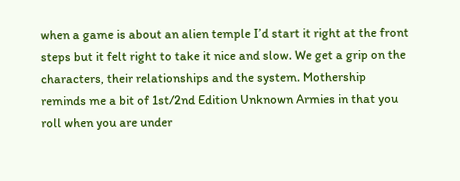when a game is about an alien temple I’d start it right at the front steps but it felt right to take it nice and slow. We get a grip on the characters, their relationships and the system. Mothership reminds me a bit of 1st/2nd Edition Unknown Armies in that you roll when you are under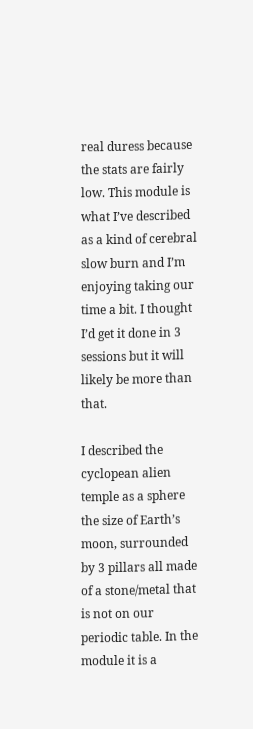real duress because the stats are fairly low. This module is what I’ve described as a kind of cerebral slow burn and I’m enjoying taking our time a bit. I thought I’d get it done in 3 sessions but it will likely be more than that.

I described the cyclopean alien temple as a sphere the size of Earth’s moon, surrounded by 3 pillars all made of a stone/metal that is not on our periodic table. In the module it is a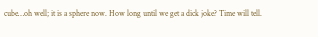cube…oh well; it is a sphere now. How long until we get a dick joke? Time will tell.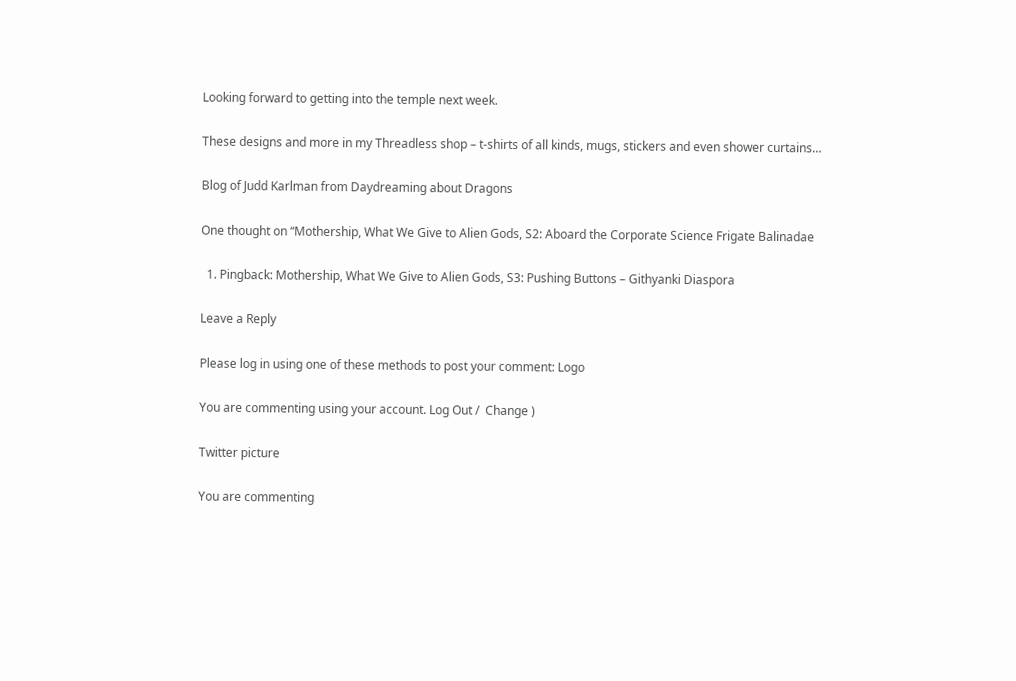Looking forward to getting into the temple next week.

These designs and more in my Threadless shop – t-shirts of all kinds, mugs, stickers and even shower curtains…

Blog of Judd Karlman from Daydreaming about Dragons

One thought on “Mothership, What We Give to Alien Gods, S2: Aboard the Corporate Science Frigate Balinadae

  1. Pingback: Mothership, What We Give to Alien Gods, S3: Pushing Buttons – Githyanki Diaspora

Leave a Reply

Please log in using one of these methods to post your comment: Logo

You are commenting using your account. Log Out /  Change )

Twitter picture

You are commenting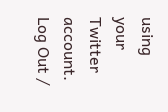using your Twitter account. Log Out /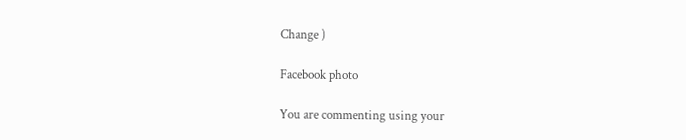Change )

Facebook photo

You are commenting using your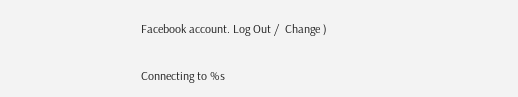Facebook account. Log Out /  Change )

Connecting to %s